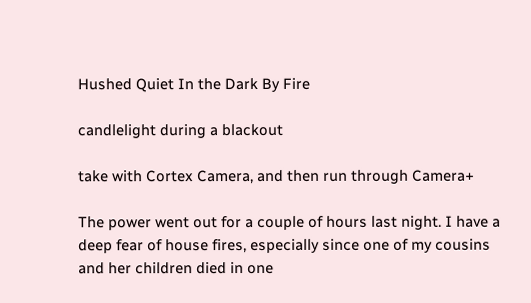Hushed Quiet In the Dark By Fire

candlelight during a blackout

take with Cortex Camera, and then run through Camera+

The power went out for a couple of hours last night. I have a deep fear of house fires, especially since one of my cousins and her children died in one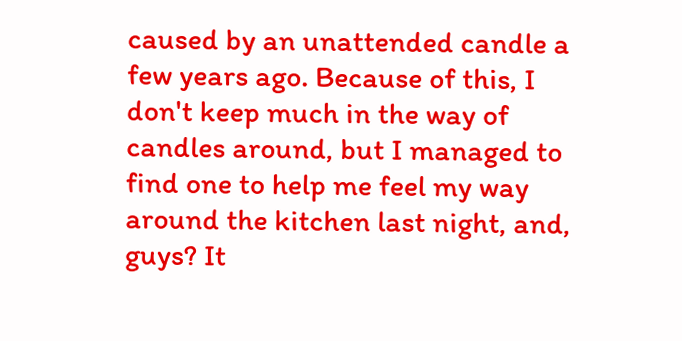caused by an unattended candle a few years ago. Because of this, I don't keep much in the way of candles around, but I managed to find one to help me feel my way around the kitchen last night, and, guys? It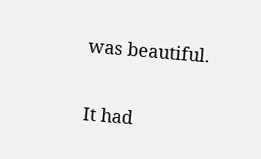was beautiful.

It had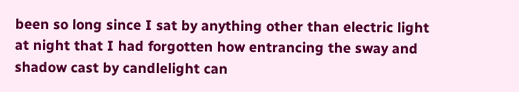been so long since I sat by anything other than electric light at night that I had forgotten how entrancing the sway and shadow cast by candlelight can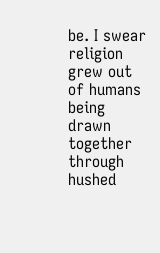be. I swear religion grew out of humans being drawn together through hushed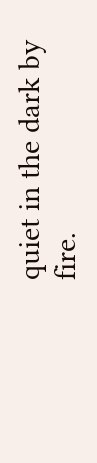quiet in the dark by fire.